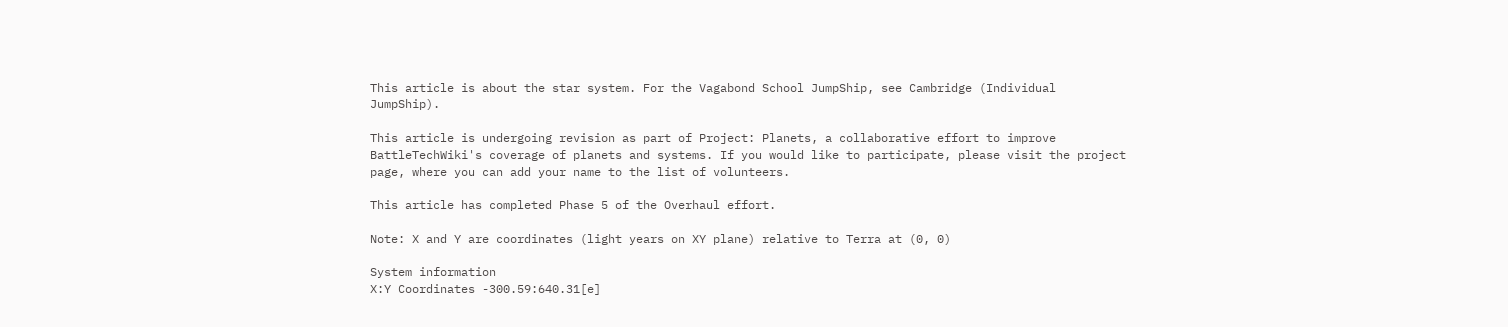This article is about the star system. For the Vagabond School JumpShip, see Cambridge (Individual JumpShip).

This article is undergoing revision as part of Project: Planets, a collaborative effort to improve BattleTechWiki's coverage of planets and systems. If you would like to participate, please visit the project page, where you can add your name to the list of volunteers.

This article has completed Phase 5 of the Overhaul effort.

Note: X and Y are coordinates (light years on XY plane) relative to Terra at (0, 0)

System information
X:Y Coordinates -300.59:640.31[e]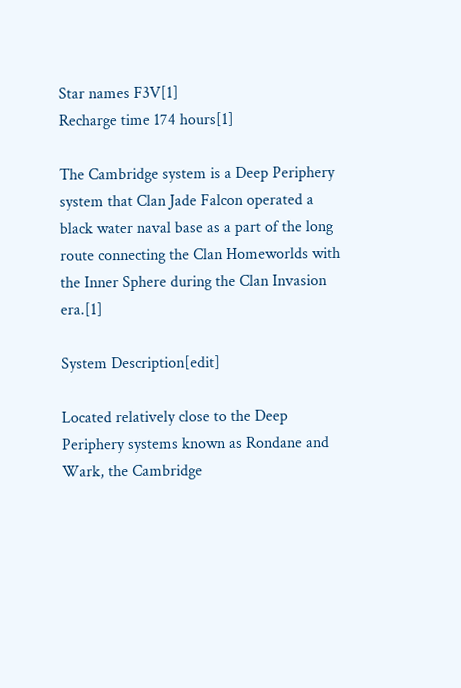Star names F3V[1]
Recharge time 174 hours[1]

The Cambridge system is a Deep Periphery system that Clan Jade Falcon operated a black water naval base as a part of the long route connecting the Clan Homeworlds with the Inner Sphere during the Clan Invasion era.[1]

System Description[edit]

Located relatively close to the Deep Periphery systems known as Rondane and Wark, the Cambridge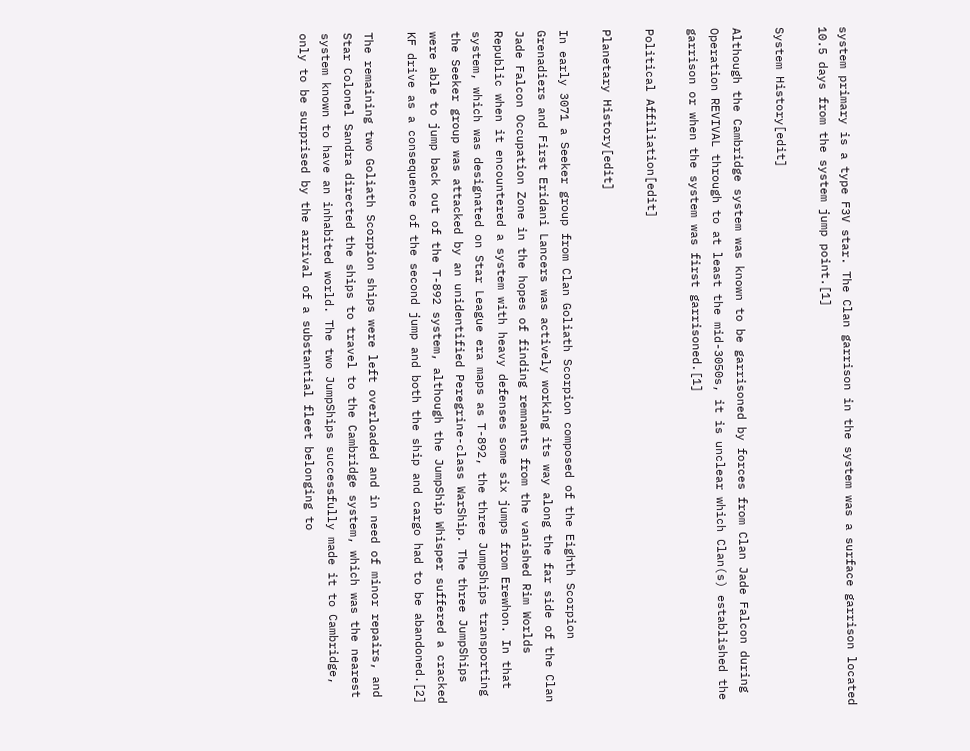system primary is a type F3V star. The Clan garrison in the system was a surface garrison located 10.5 days from the system jump point.[1]

System History[edit]

Although the Cambridge system was known to be garrisoned by forces from Clan Jade Falcon during Operation REVIVAL through to at least the mid-3050s, it is unclear which Clan(s) established the garrison or when the system was first garrisoned.[1]

Political Affiliation[edit]

Planetary History[edit]

In early 3071 a Seeker group from Clan Goliath Scorpion composed of the Eighth Scorpion Grenadiers and First Eridani Lancers was actively working its way along the far side of the Clan Jade Falcon Occupation Zone in the hopes of finding remnants from the vanished Rim Worlds Republic when it encountered a system with heavy defenses some six jumps from Erewhon. In that system, which was designated on Star League era maps as T-892, the three JumpShips transporting the Seeker group was attacked by an unidentified Peregrine-class WarShip. The three JumpShips were able to jump back out of the T-892 system, although the JumpShip Whisper suffered a cracked KF drive as a consequence of the second jump and both the ship and cargo had to be abandoned.[2]

The remaining two Goliath Scorpion ships were left overloaded and in need of minor repairs, and Star Colonel Sandra directed the ships to travel to the Cambridge system, which was the nearest system known to have an inhabited world. The two JumpShips successfully made it to Cambridge, only to be surprised by the arrival of a substantial fleet belonging to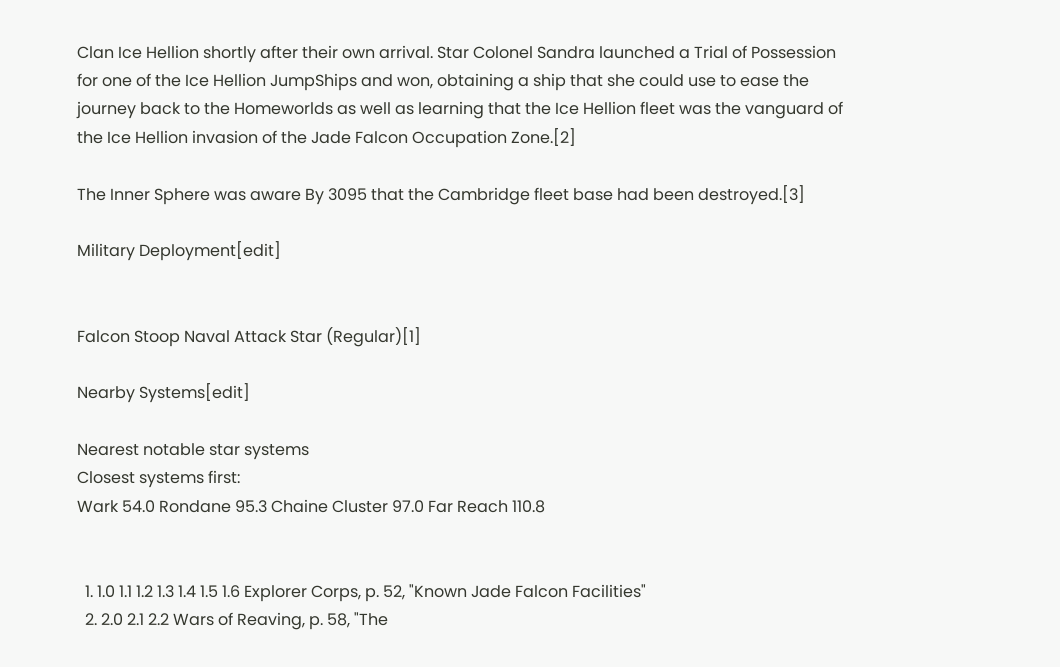Clan Ice Hellion shortly after their own arrival. Star Colonel Sandra launched a Trial of Possession for one of the Ice Hellion JumpShips and won, obtaining a ship that she could use to ease the journey back to the Homeworlds as well as learning that the Ice Hellion fleet was the vanguard of the Ice Hellion invasion of the Jade Falcon Occupation Zone.[2]

The Inner Sphere was aware By 3095 that the Cambridge fleet base had been destroyed.[3]

Military Deployment[edit]


Falcon Stoop Naval Attack Star (Regular)[1]

Nearby Systems[edit]

Nearest notable star systems
Closest systems first:
Wark 54.0 Rondane 95.3 Chaine Cluster 97.0 Far Reach 110.8


  1. 1.0 1.1 1.2 1.3 1.4 1.5 1.6 Explorer Corps, p. 52, "Known Jade Falcon Facilities"
  2. 2.0 2.1 2.2 Wars of Reaving, p. 58, "The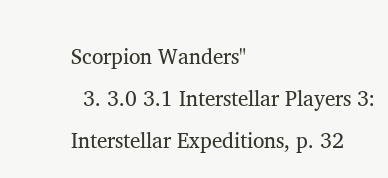Scorpion Wanders"
  3. 3.0 3.1 Interstellar Players 3: Interstellar Expeditions, p. 32